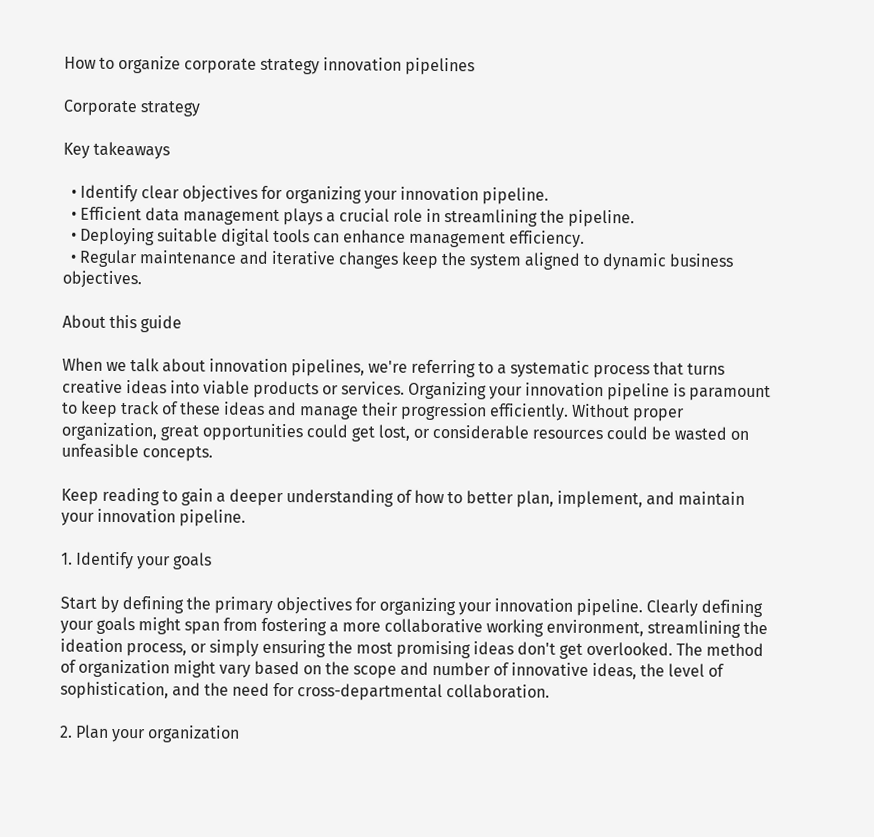How to organize corporate strategy innovation pipelines

Corporate strategy

Key takeaways

  • Identify clear objectives for organizing your innovation pipeline.
  • Efficient data management plays a crucial role in streamlining the pipeline.
  • Deploying suitable digital tools can enhance management efficiency.
  • Regular maintenance and iterative changes keep the system aligned to dynamic business objectives.

About this guide

When we talk about innovation pipelines, we're referring to a systematic process that turns creative ideas into viable products or services. Organizing your innovation pipeline is paramount to keep track of these ideas and manage their progression efficiently. Without proper organization, great opportunities could get lost, or considerable resources could be wasted on unfeasible concepts.

Keep reading to gain a deeper understanding of how to better plan, implement, and maintain your innovation pipeline.

1. Identify your goals

Start by defining the primary objectives for organizing your innovation pipeline. Clearly defining your goals might span from fostering a more collaborative working environment, streamlining the ideation process, or simply ensuring the most promising ideas don't get overlooked. The method of organization might vary based on the scope and number of innovative ideas, the level of sophistication, and the need for cross-departmental collaboration.

2. Plan your organization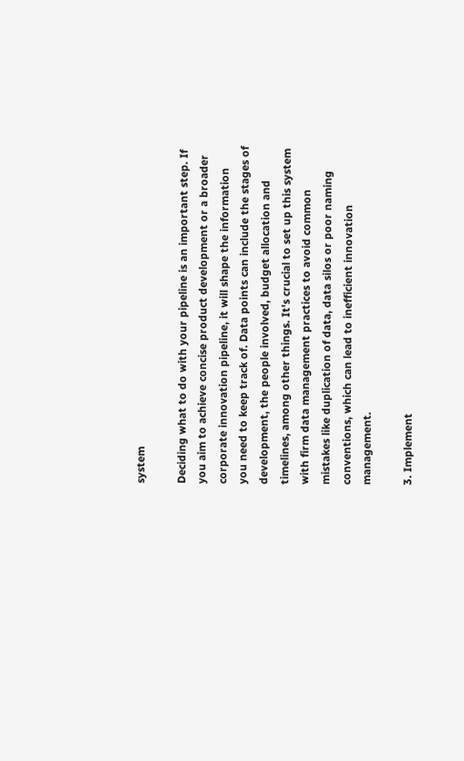system

Deciding what to do with your pipeline is an important step. If you aim to achieve concise product development or a broader corporate innovation pipeline, it will shape the information you need to keep track of. Data points can include the stages of development, the people involved, budget allocation and timelines, among other things. It's crucial to set up this system with firm data management practices to avoid common mistakes like duplication of data, data silos or poor naming conventions, which can lead to inefficient innovation management.

3. Implement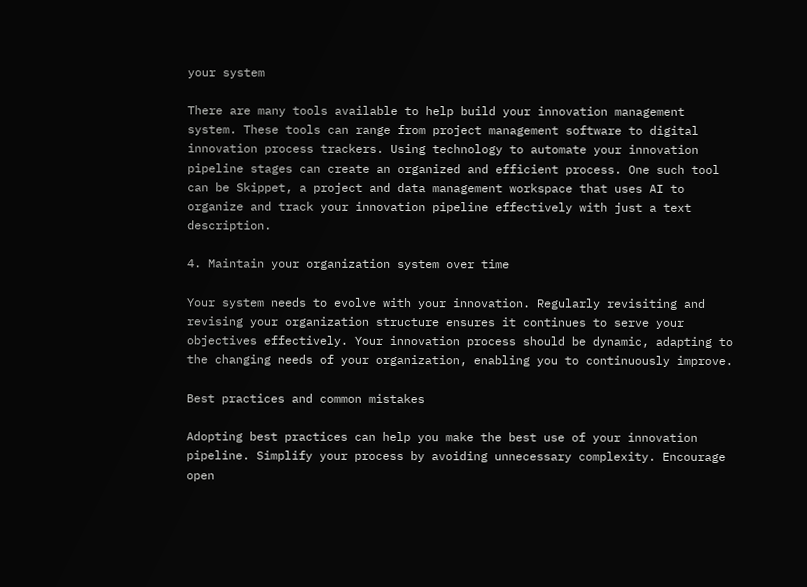your system

There are many tools available to help build your innovation management system. These tools can range from project management software to digital innovation process trackers. Using technology to automate your innovation pipeline stages can create an organized and efficient process. One such tool can be Skippet, a project and data management workspace that uses AI to organize and track your innovation pipeline effectively with just a text description.

4. Maintain your organization system over time

Your system needs to evolve with your innovation. Regularly revisiting and revising your organization structure ensures it continues to serve your objectives effectively. Your innovation process should be dynamic, adapting to the changing needs of your organization, enabling you to continuously improve.

Best practices and common mistakes

Adopting best practices can help you make the best use of your innovation pipeline. Simplify your process by avoiding unnecessary complexity. Encourage open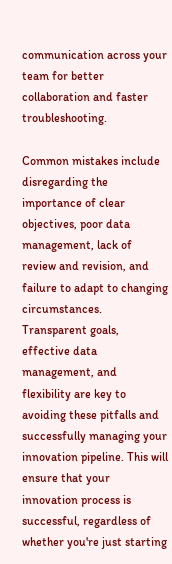communication across your team for better collaboration and faster troubleshooting.

Common mistakes include disregarding the importance of clear objectives, poor data management, lack of review and revision, and failure to adapt to changing circumstances. Transparent goals, effective data management, and flexibility are key to avoiding these pitfalls and successfully managing your innovation pipeline. This will ensure that your innovation process is successful, regardless of whether you're just starting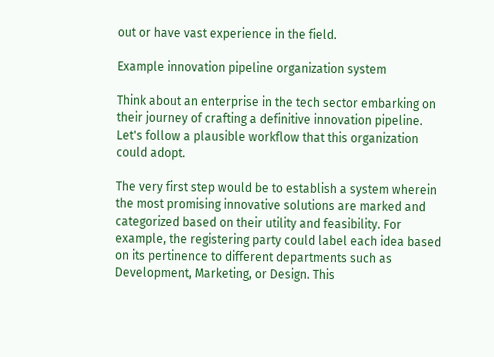out or have vast experience in the field.

Example innovation pipeline organization system

Think about an enterprise in the tech sector embarking on their journey of crafting a definitive innovation pipeline. Let's follow a plausible workflow that this organization could adopt.

The very first step would be to establish a system wherein the most promising innovative solutions are marked and categorized based on their utility and feasibility. For example, the registering party could label each idea based on its pertinence to different departments such as Development, Marketing, or Design. This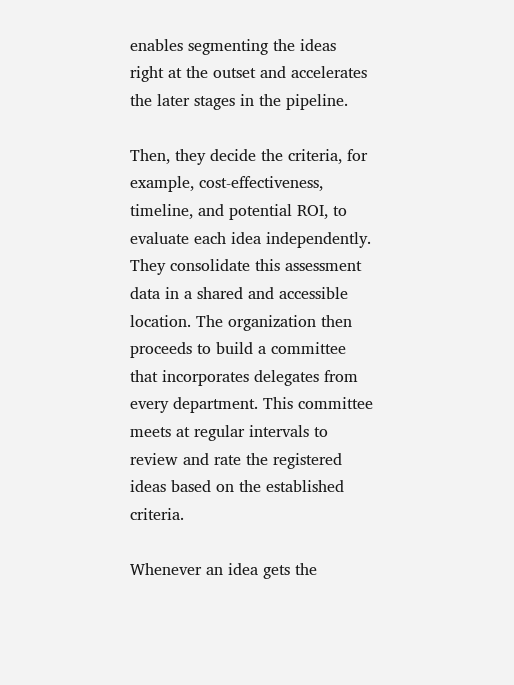enables segmenting the ideas right at the outset and accelerates the later stages in the pipeline.

Then, they decide the criteria, for example, cost-effectiveness, timeline, and potential ROI, to evaluate each idea independently. They consolidate this assessment data in a shared and accessible location. The organization then proceeds to build a committee that incorporates delegates from every department. This committee meets at regular intervals to review and rate the registered ideas based on the established criteria.

Whenever an idea gets the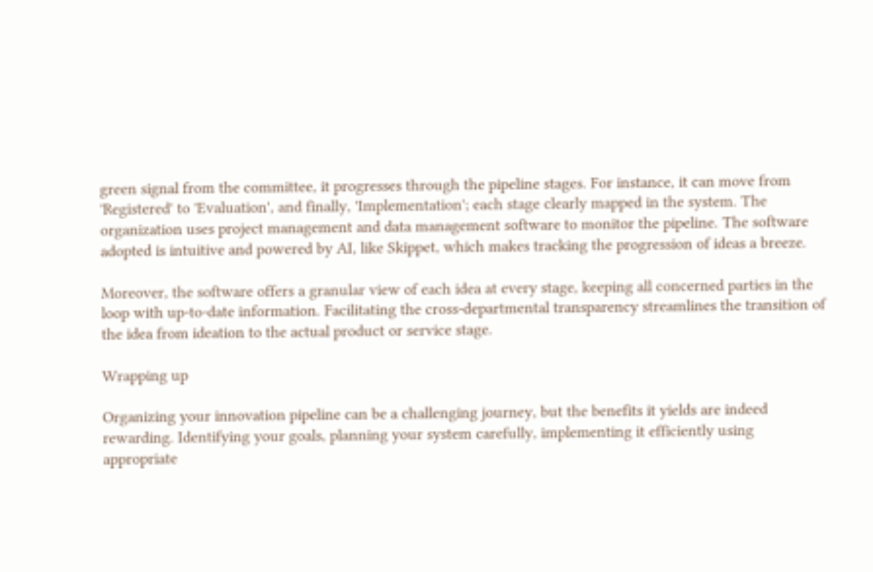green signal from the committee, it progresses through the pipeline stages. For instance, it can move from 'Registered' to 'Evaluation', and finally, 'Implementation'; each stage clearly mapped in the system. The organization uses project management and data management software to monitor the pipeline. The software adopted is intuitive and powered by AI, like Skippet, which makes tracking the progression of ideas a breeze.

Moreover, the software offers a granular view of each idea at every stage, keeping all concerned parties in the loop with up-to-date information. Facilitating the cross-departmental transparency streamlines the transition of the idea from ideation to the actual product or service stage.

Wrapping up

Organizing your innovation pipeline can be a challenging journey, but the benefits it yields are indeed rewarding. Identifying your goals, planning your system carefully, implementing it efficiently using appropriate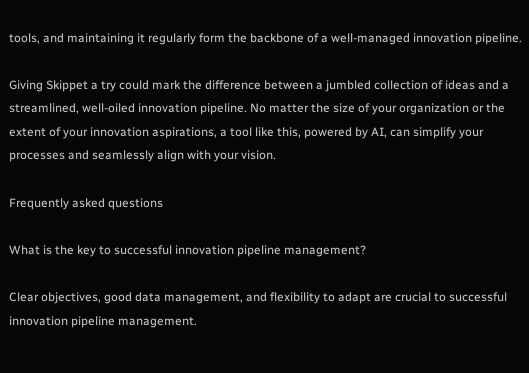tools, and maintaining it regularly form the backbone of a well-managed innovation pipeline.

Giving Skippet a try could mark the difference between a jumbled collection of ideas and a streamlined, well-oiled innovation pipeline. No matter the size of your organization or the extent of your innovation aspirations, a tool like this, powered by AI, can simplify your processes and seamlessly align with your vision.

Frequently asked questions

What is the key to successful innovation pipeline management?

Clear objectives, good data management, and flexibility to adapt are crucial to successful innovation pipeline management.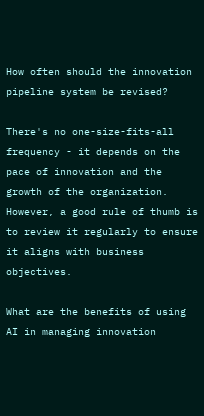How often should the innovation pipeline system be revised?

There's no one-size-fits-all frequency - it depends on the pace of innovation and the growth of the organization. However, a good rule of thumb is to review it regularly to ensure it aligns with business objectives.

What are the benefits of using AI in managing innovation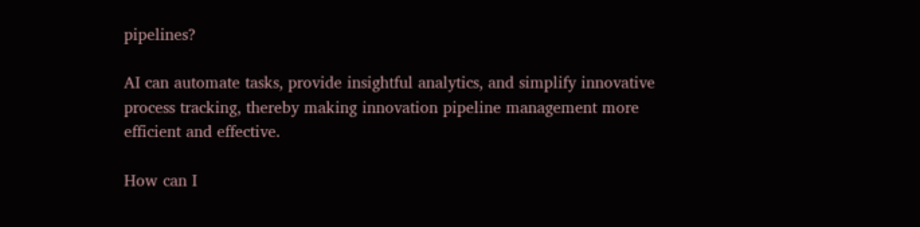pipelines?

AI can automate tasks, provide insightful analytics, and simplify innovative process tracking, thereby making innovation pipeline management more efficient and effective.

How can I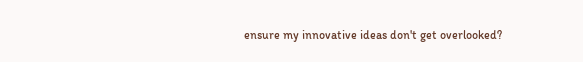ensure my innovative ideas don't get overlooked?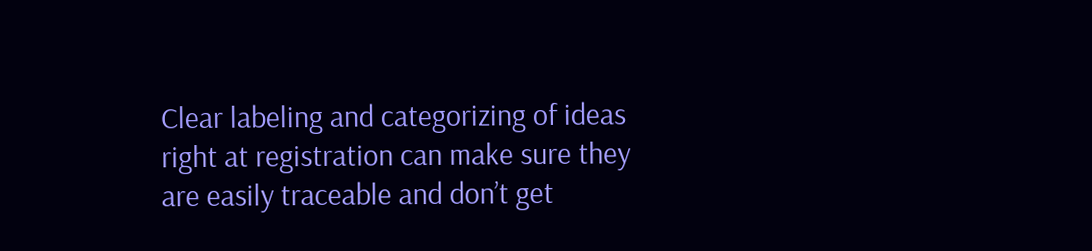Clear labeling and categorizing of ideas right at registration can make sure they are easily traceable and don’t get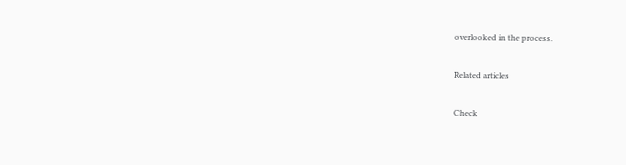overlooked in the process.

Related articles

Check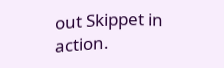out Skippet in action.